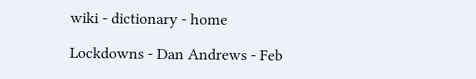wiki - dictionary - home

Lockdowns - Dan Andrews - Feb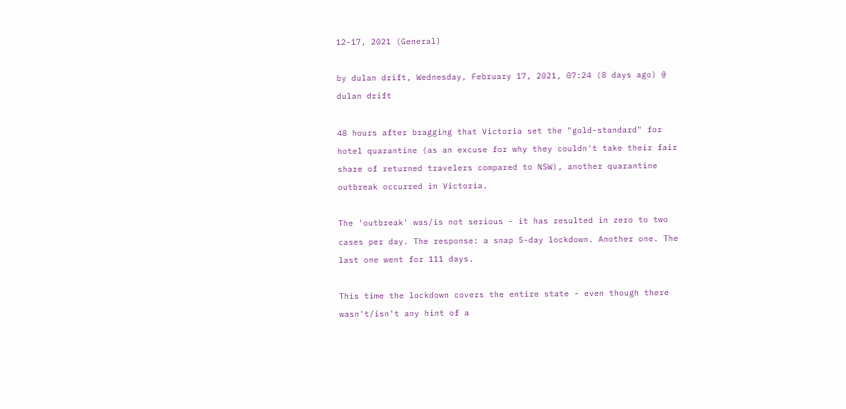12-17, 2021 (General)

by dulan drift, Wednesday, February 17, 2021, 07:24 (8 days ago) @ dulan drift

48 hours after bragging that Victoria set the "gold-standard" for hotel quarantine (as an excuse for why they couldn't take their fair share of returned travelers compared to NSW), another quarantine outbreak occurred in Victoria.

The 'outbreak' was/is not serious - it has resulted in zero to two cases per day. The response: a snap 5-day lockdown. Another one. The last one went for 111 days.

This time the lockdown covers the entire state - even though there wasn't/isn't any hint of a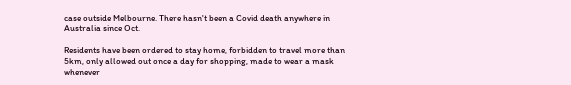case outside Melbourne. There hasn't been a Covid death anywhere in Australia since Oct.

Residents have been ordered to stay home, forbidden to travel more than 5km, only allowed out once a day for shopping, made to wear a mask whenever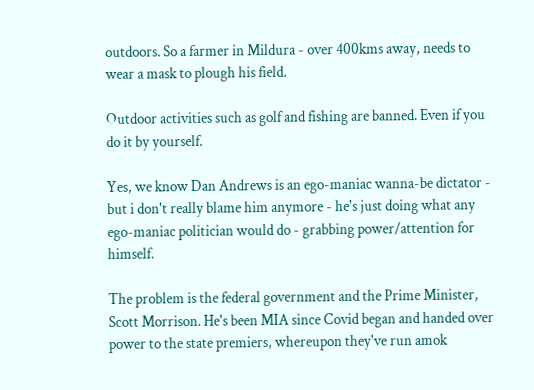outdoors. So a farmer in Mildura - over 400kms away, needs to wear a mask to plough his field.

Outdoor activities such as golf and fishing are banned. Even if you do it by yourself.

Yes, we know Dan Andrews is an ego-maniac wanna-be dictator - but i don't really blame him anymore - he's just doing what any ego-maniac politician would do - grabbing power/attention for himself.

The problem is the federal government and the Prime Minister, Scott Morrison. He's been MIA since Covid began and handed over power to the state premiers, whereupon they've run amok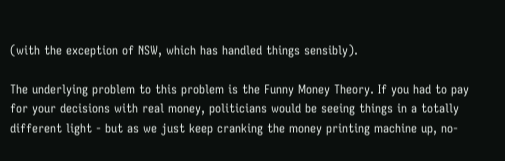(with the exception of NSW, which has handled things sensibly).

The underlying problem to this problem is the Funny Money Theory. If you had to pay for your decisions with real money, politicians would be seeing things in a totally different light - but as we just keep cranking the money printing machine up, no-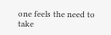one feels the need to take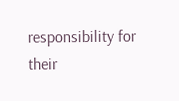responsibility for their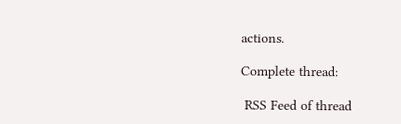actions.

Complete thread:

 RSS Feed of thread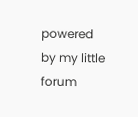powered by my little forum